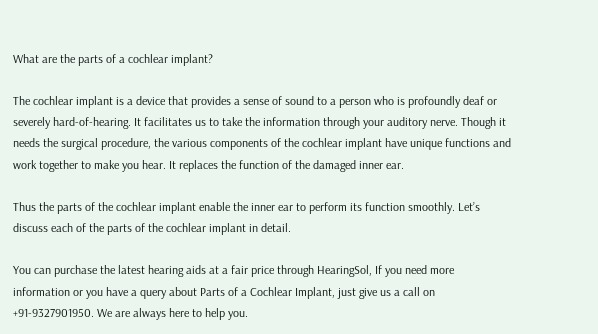What are the parts of a cochlear implant?

The cochlear implant is a device that provides a sense of sound to a person who is profoundly deaf or severely hard-of-hearing. It facilitates us to take the information through your auditory nerve. Though it needs the surgical procedure, the various components of the cochlear implant have unique functions and work together to make you hear. It replaces the function of the damaged inner ear.

Thus the parts of the cochlear implant enable the inner ear to perform its function smoothly. Let’s discuss each of the parts of the cochlear implant in detail.

You can purchase the latest hearing aids at a fair price through HearingSol, If you need more information or you have a query about Parts of a Cochlear Implant, just give us a call on +91-9327901950. We are always here to help you.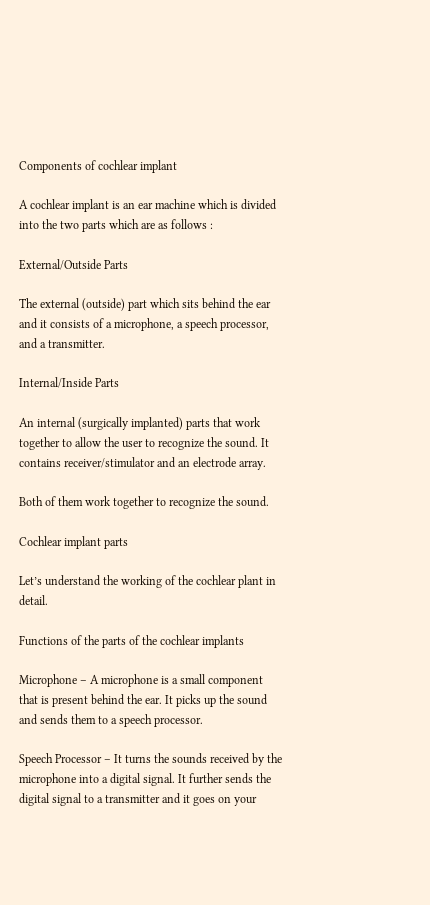Components of cochlear implant

A cochlear implant is an ear machine which is divided into the two parts which are as follows :

External/Outside Parts

The external (outside) part which sits behind the ear and it consists of a microphone, a speech processor, and a transmitter.

Internal/Inside Parts

An internal (surgically implanted) parts that work together to allow the user to recognize the sound. It contains receiver/stimulator and an electrode array.

Both of them work together to recognize the sound.

Cochlear implant parts

Let’s understand the working of the cochlear plant in detail.

Functions of the parts of the cochlear implants

Microphone – A microphone is a small component that is present behind the ear. It picks up the sound and sends them to a speech processor.

Speech Processor – It turns the sounds received by the microphone into a digital signal. It further sends the digital signal to a transmitter and it goes on your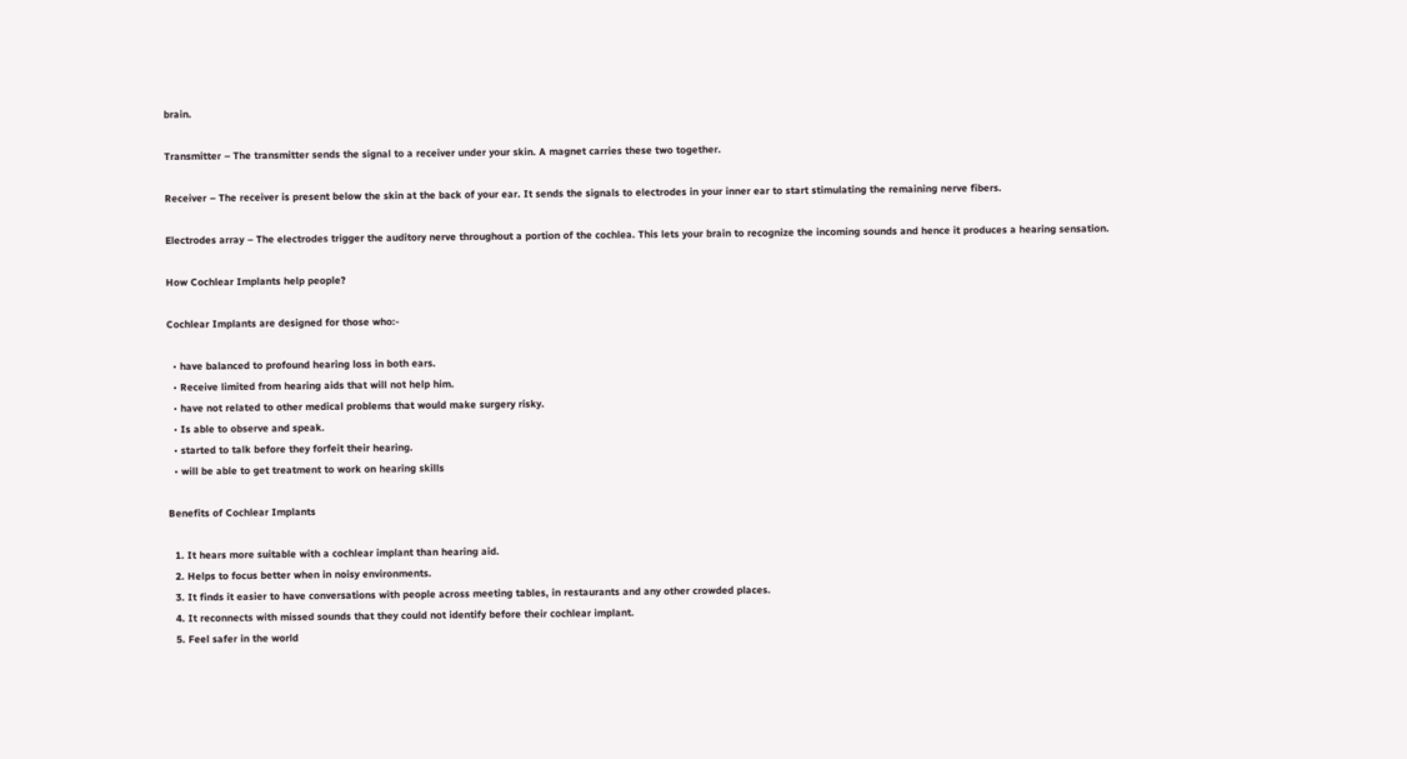brain.

Transmitter – The transmitter sends the signal to a receiver under your skin. A magnet carries these two together.

Receiver – The receiver is present below the skin at the back of your ear. It sends the signals to electrodes in your inner ear to start stimulating the remaining nerve fibers.

Electrodes array – The electrodes trigger the auditory nerve throughout a portion of the cochlea. This lets your brain to recognize the incoming sounds and hence it produces a hearing sensation.

How Cochlear Implants help people?

Cochlear Implants are designed for those who:-

  • have balanced to profound hearing loss in both ears.
  • Receive limited from hearing aids that will not help him.
  • have not related to other medical problems that would make surgery risky.
  • Is able to observe and speak.
  • started to talk before they forfeit their hearing.
  • will be able to get treatment to work on hearing skills

Benefits of Cochlear Implants

  1. It hears more suitable with a cochlear implant than hearing aid.
  2. Helps to focus better when in noisy environments.
  3. It finds it easier to have conversations with people across meeting tables, in restaurants and any other crowded places.
  4. It reconnects with missed sounds that they could not identify before their cochlear implant.
  5. Feel safer in the world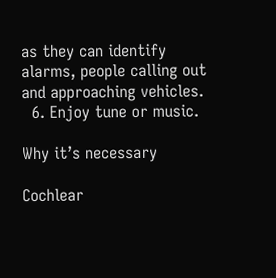as they can identify alarms, people calling out and approaching vehicles.
  6. Enjoy tune or music.

Why it’s necessary

Cochlear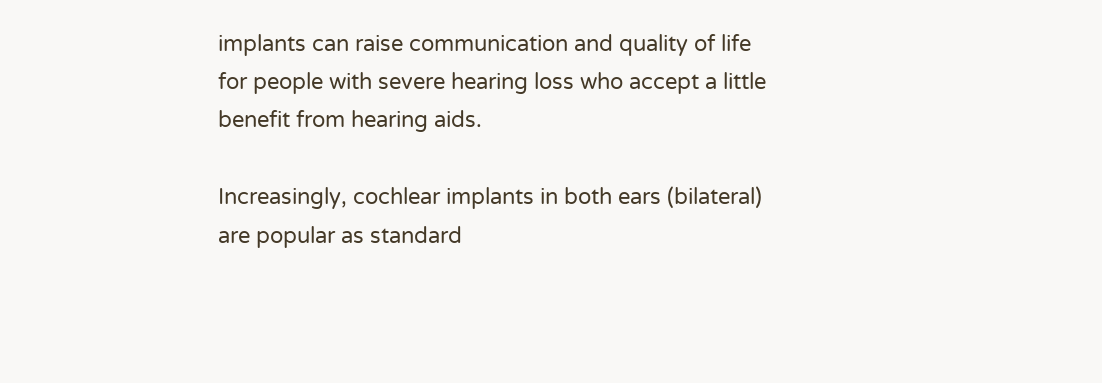implants can raise communication and quality of life for people with severe hearing loss who accept a little benefit from hearing aids.

Increasingly, cochlear implants in both ears (bilateral) are popular as standard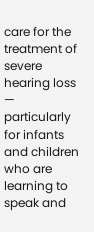care for the treatment of severe hearing loss — particularly for infants and children who are learning to speak and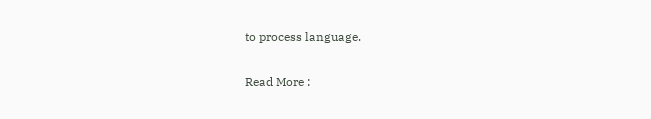to process language.

Read More :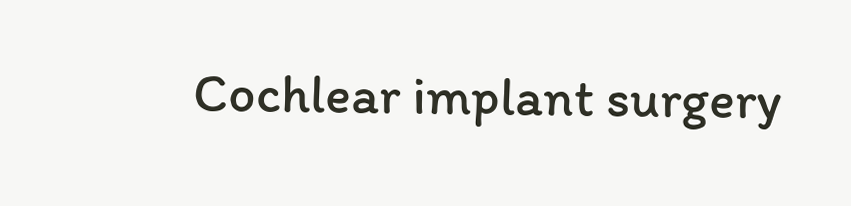Cochlear implant surgery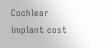Cochlear implant cost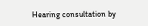Hearing consultation by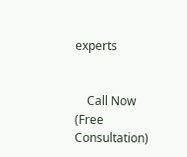experts


    Call Now (Free Consultation)